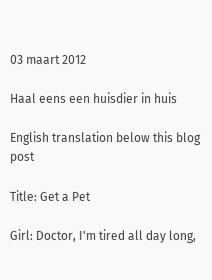03 maart 2012

Haal eens een huisdier in huis

English translation below this blog post

Title: Get a Pet

Girl: Doctor, I'm tired all day long,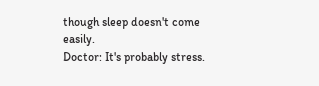though sleep doesn't come easily.
Doctor: It's probably stress.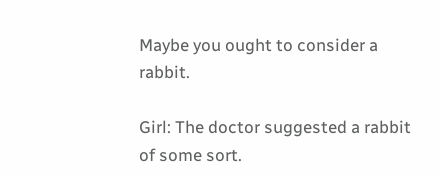Maybe you ought to consider a rabbit.

Girl: The doctor suggested a rabbit of some sort.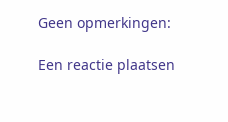Geen opmerkingen:

Een reactie plaatsen